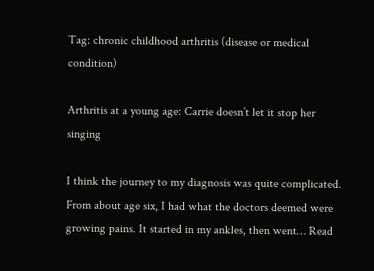Tag: chronic childhood arthritis (disease or medical condition)

Arthritis at a young age: Carrie doesn’t let it stop her singing

I think the journey to my diagnosis was quite complicated. From about age six, I had what the doctors deemed were growing pains. It started in my ankles, then went… Read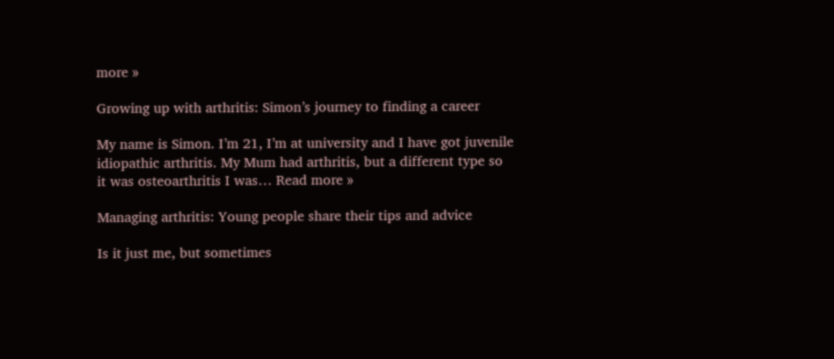more »

Growing up with arthritis: Simon’s journey to finding a career

My name is Simon. I’m 21, I’m at university and I have got juvenile idiopathic arthritis. My Mum had arthritis, but a different type so it was osteoarthritis I was… Read more »

Managing arthritis: Young people share their tips and advice

Is it just me, but sometimes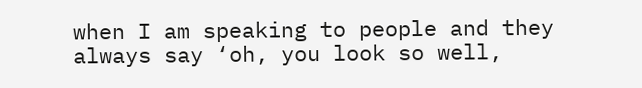when I am speaking to people and they always say ‘oh, you look so well,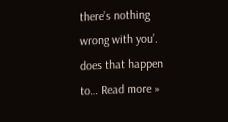there’s nothing wrong with you’. does that happen to… Read more »